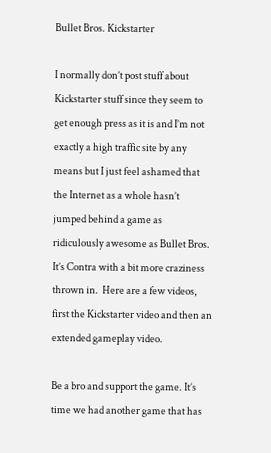Bullet Bros. Kickstarter

I normally don’t post stuff about Kickstarter stuff since they seem to get enough press as it is and I’m not exactly a high traffic site by any means but I just feel ashamed that the Internet as a whole hasn’t jumped behind a game as ridiculously awesome as Bullet Bros.  It’s Contra with a bit more craziness thrown in.  Here are a few videos, first the Kickstarter video and then an extended gameplay video.

Be a bro and support the game. It’s time we had another game that has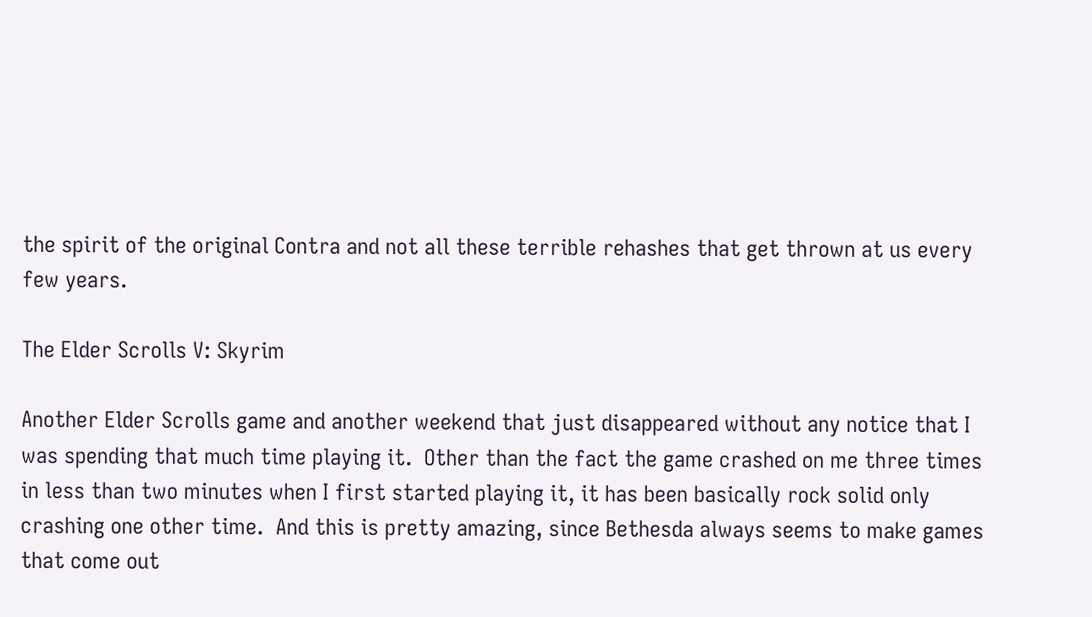the spirit of the original Contra and not all these terrible rehashes that get thrown at us every few years.

The Elder Scrolls V: Skyrim

Another Elder Scrolls game and another weekend that just disappeared without any notice that I was spending that much time playing it.  Other than the fact the game crashed on me three times in less than two minutes when I first started playing it, it has been basically rock solid only crashing one other time.  And this is pretty amazing, since Bethesda always seems to make games that come out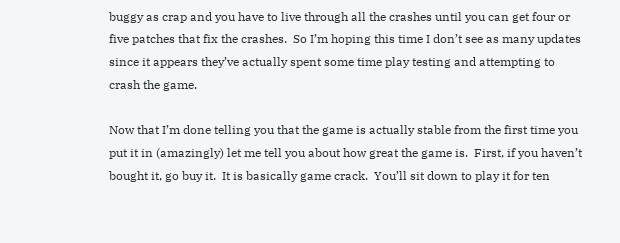buggy as crap and you have to live through all the crashes until you can get four or five patches that fix the crashes.  So I’m hoping this time I don’t see as many updates since it appears they’ve actually spent some time play testing and attempting to crash the game.

Now that I’m done telling you that the game is actually stable from the first time you put it in (amazingly) let me tell you about how great the game is.  First, if you haven’t bought it, go buy it.  It is basically game crack.  You’ll sit down to play it for ten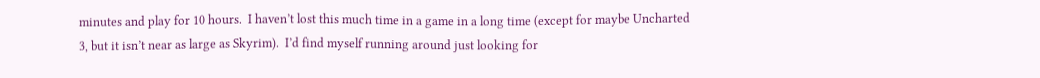minutes and play for 10 hours.  I haven’t lost this much time in a game in a long time (except for maybe Uncharted 3, but it isn’t near as large as Skyrim).  I’d find myself running around just looking for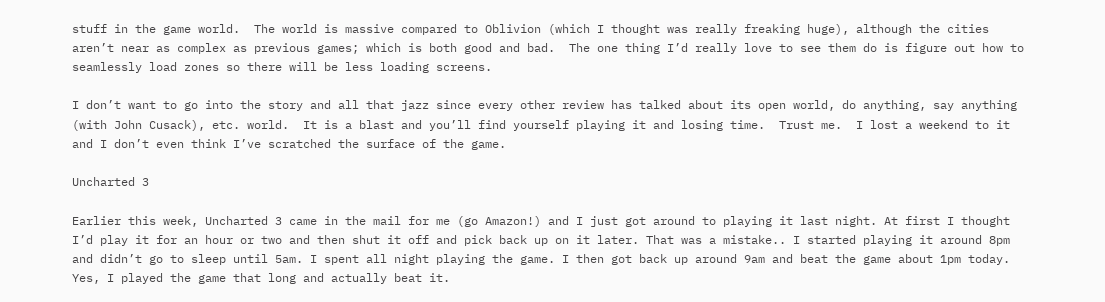stuff in the game world.  The world is massive compared to Oblivion (which I thought was really freaking huge), although the cities aren’t near as complex as previous games; which is both good and bad.  The one thing I’d really love to see them do is figure out how to seamlessly load zones so there will be less loading screens.

I don’t want to go into the story and all that jazz since every other review has talked about its open world, do anything, say anything (with John Cusack), etc. world.  It is a blast and you’ll find yourself playing it and losing time.  Trust me.  I lost a weekend to it and I don’t even think I’ve scratched the surface of the game.

Uncharted 3

Earlier this week, Uncharted 3 came in the mail for me (go Amazon!) and I just got around to playing it last night. At first I thought I’d play it for an hour or two and then shut it off and pick back up on it later. That was a mistake.. I started playing it around 8pm and didn’t go to sleep until 5am. I spent all night playing the game. I then got back up around 9am and beat the game about 1pm today. Yes, I played the game that long and actually beat it.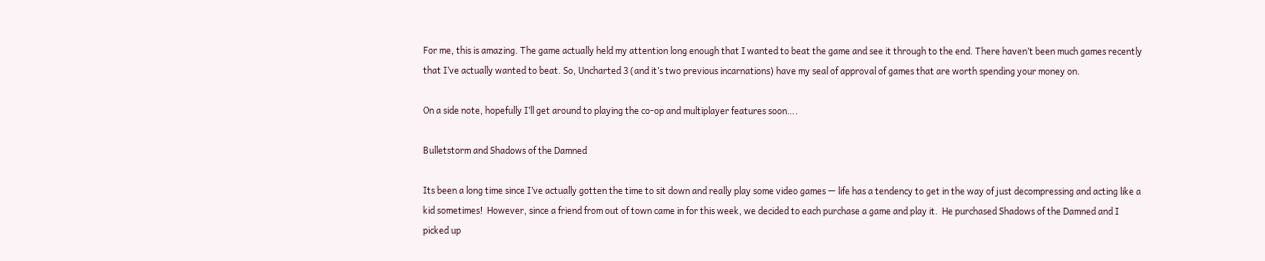For me, this is amazing. The game actually held my attention long enough that I wanted to beat the game and see it through to the end. There haven’t been much games recently that I’ve actually wanted to beat. So, Uncharted 3 (and it’s two previous incarnations) have my seal of approval of games that are worth spending your money on.

On a side note, hopefully I’ll get around to playing the co-op and multiplayer features soon….

Bulletstorm and Shadows of the Damned

Its been a long time since I’ve actually gotten the time to sit down and really play some video games — life has a tendency to get in the way of just decompressing and acting like a kid sometimes!  However, since a friend from out of town came in for this week, we decided to each purchase a game and play it.  He purchased Shadows of the Damned and I picked up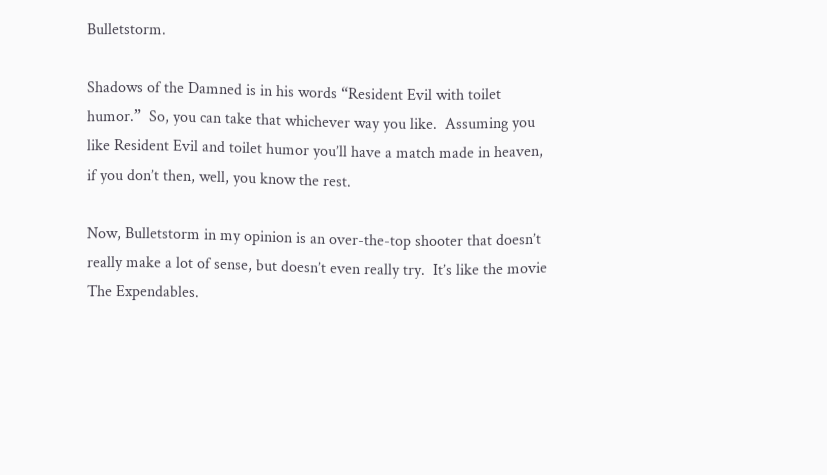Bulletstorm.

Shadows of the Damned is in his words “Resident Evil with toilet humor.”  So, you can take that whichever way you like.  Assuming you like Resident Evil and toilet humor you’ll have a match made in heaven, if you don’t then, well, you know the rest.

Now, Bulletstorm in my opinion is an over-the-top shooter that doesn’t really make a lot of sense, but doesn’t even really try.  It’s like the movie The Expendables.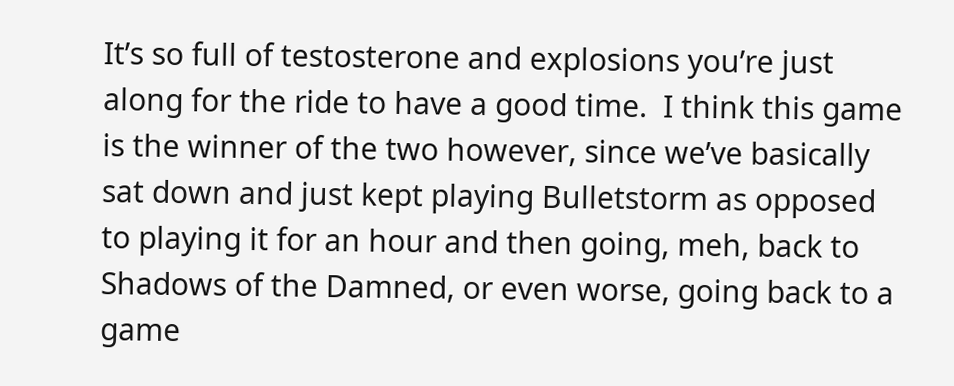It’s so full of testosterone and explosions you’re just along for the ride to have a good time.  I think this game is the winner of the two however, since we’ve basically sat down and just kept playing Bulletstorm as opposed to playing it for an hour and then going, meh, back to Shadows of the Damned, or even worse, going back to a game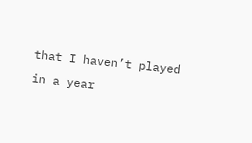that I haven’t played in a year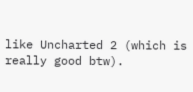like Uncharted 2 (which is really good btw).